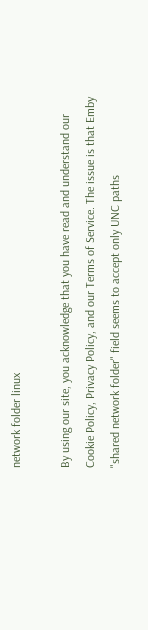network folder linux

By using our site, you acknowledge that you have read and understand our Cookie Policy, Privacy Policy, and our Terms of Service. The issue is that Emby "shared network folder" field seems to accept only UNC paths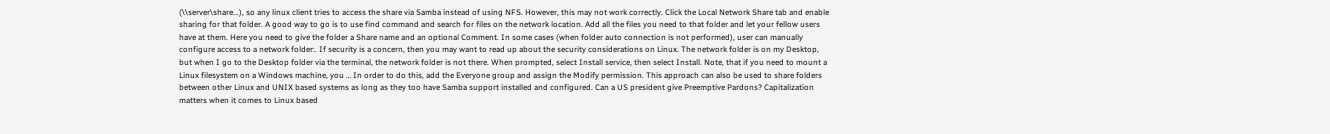(\\server\share...), so any linux client tries to access the share via Samba instead of using NFS. However, this may not work correctly. Click the Local Network Share tab and enable sharing for that folder. A good way to go is to use find command and search for files on the network location. Add all the files you need to that folder and let your fellow users have at them. Here you need to give the folder a Share name and an optional Comment. In some cases (when folder auto connection is not performed), user can manually configure access to a network folder:. If security is a concern, then you may want to read up about the security considerations on Linux. The network folder is on my Desktop, but when I go to the Desktop folder via the terminal, the network folder is not there. When prompted, select Install service, then select Install. Note, that if you need to mount a Linux filesystem on a Windows machine, you … In order to do this, add the Everyone group and assign the Modify permission. This approach can also be used to share folders between other Linux and UNIX based systems as long as they too have Samba support installed and configured. Can a US president give Preemptive Pardons? Capitalization matters when it comes to Linux based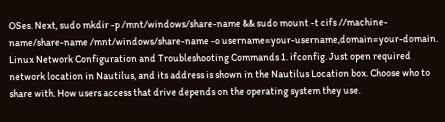OSes. Next, sudo mkdir -p /mnt/windows/share-name && sudo mount -t cifs //machine-name/share-name /mnt/windows/share-name -o username=your-username,domain=your-domain. Linux Network Configuration and Troubleshooting Commands 1. ifconfig. Just open required network location in Nautilus, and its address is shown in the Nautilus Location box. Choose who to share with. How users access that drive depends on the operating system they use.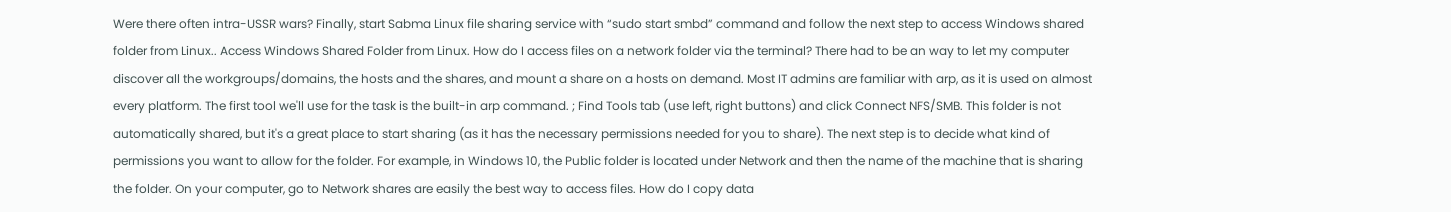Were there often intra-USSR wars? Finally, start Sabma Linux file sharing service with “sudo start smbd” command and follow the next step to access Windows shared folder from Linux.. Access Windows Shared Folder from Linux. How do I access files on a network folder via the terminal? There had to be an way to let my computer discover all the workgroups/domains, the hosts and the shares, and mount a share on a hosts on demand. Most IT admins are familiar with arp, as it is used on almost every platform. The first tool we'll use for the task is the built-in arp command. ; Find Tools tab (use left, right buttons) and click Connect NFS/SMB. This folder is not automatically shared, but it's a great place to start sharing (as it has the necessary permissions needed for you to share). The next step is to decide what kind of permissions you want to allow for the folder. For example, in Windows 10, the Public folder is located under Network and then the name of the machine that is sharing the folder. On your computer, go to Network shares are easily the best way to access files. How do I copy data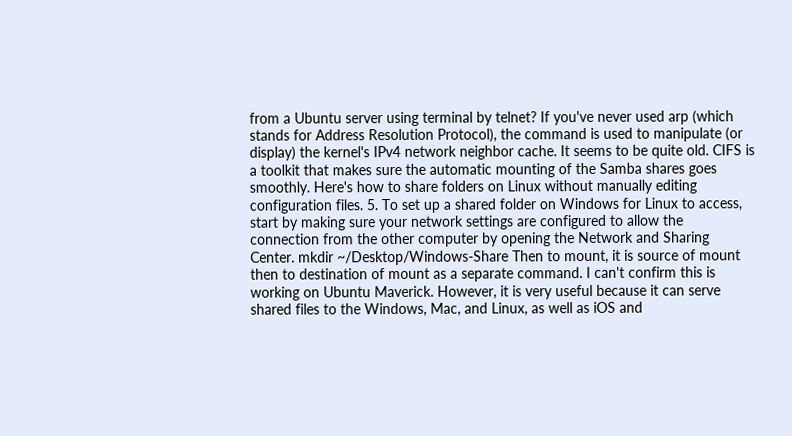from a Ubuntu server using terminal by telnet? If you've never used arp (which stands for Address Resolution Protocol), the command is used to manipulate (or display) the kernel's IPv4 network neighbor cache. It seems to be quite old. CIFS is a toolkit that makes sure the automatic mounting of the Samba shares goes smoothly. Here's how to share folders on Linux without manually editing configuration files. 5. To set up a shared folder on Windows for Linux to access, start by making sure your network settings are configured to allow the connection from the other computer by opening the Network and Sharing Center. mkdir ~/Desktop/Windows-Share Then to mount, it is source of mount then to destination of mount as a separate command. I can't confirm this is working on Ubuntu Maverick. However, it is very useful because it can serve shared files to the Windows, Mac, and Linux, as well as iOS and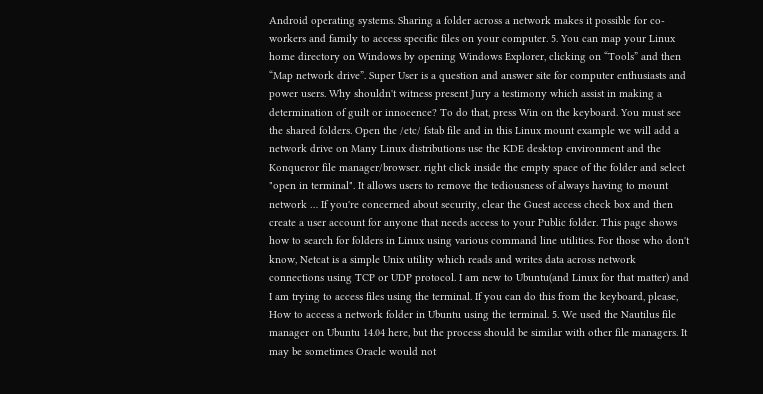Android operating systems. Sharing a folder across a network makes it possible for co-workers and family to access specific files on your computer. 5. You can map your Linux home directory on Windows by opening Windows Explorer, clicking on “Tools” and then “Map network drive”. Super User is a question and answer site for computer enthusiasts and power users. Why shouldn't witness present Jury a testimony which assist in making a determination of guilt or innocence? To do that, press Win on the keyboard. You must see the shared folders. Open the /etc/ fstab file and in this Linux mount example we will add a network drive on Many Linux distributions use the KDE desktop environment and the Konqueror file manager/browser. right click inside the empty space of the folder and select "open in terminal". It allows users to remove the tediousness of always having to mount network … If you're concerned about security, clear the Guest access check box and then create a user account for anyone that needs access to your Public folder. This page shows how to search for folders in Linux using various command line utilities. For those who don't know, Netcat is a simple Unix utility which reads and writes data across network connections using TCP or UDP protocol. I am new to Ubuntu(and Linux for that matter) and I am trying to access files using the terminal. If you can do this from the keyboard, please, How to access a network folder in Ubuntu using the terminal. 5. We used the Nautilus file manager on Ubuntu 14.04 here, but the process should be similar with other file managers. It may be sometimes Oracle would not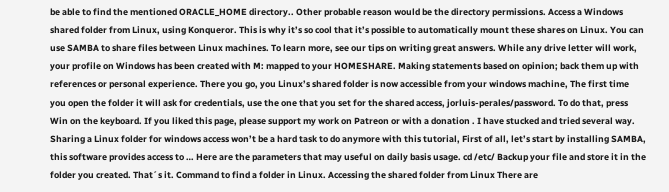be able to find the mentioned ORACLE_HOME directory.. Other probable reason would be the directory permissions. Access a Windows shared folder from Linux, using Konqueror. This is why it’s so cool that it’s possible to automatically mount these shares on Linux. You can use SAMBA to share files between Linux machines. To learn more, see our tips on writing great answers. While any drive letter will work, your profile on Windows has been created with M: mapped to your HOMESHARE. Making statements based on opinion; back them up with references or personal experience. There you go, you Linux’s shared folder is now accessible from your windows machine, The first time you open the folder it will ask for credentials, use the one that you set for the shared access, jorluis-perales/password. To do that, press Win on the keyboard. If you liked this page, please support my work on Patreon or with a donation . I have stucked and tried several way. Sharing a Linux folder for windows access won’t be a hard task to do anymore with this tutorial, First of all, let’s start by installing SAMBA, this software provides access to … Here are the parameters that may useful on daily basis usage. cd /etc/ Backup your file and store it in the folder you created. That´s it. Command to find a folder in Linux. Accessing the shared folder from Linux There are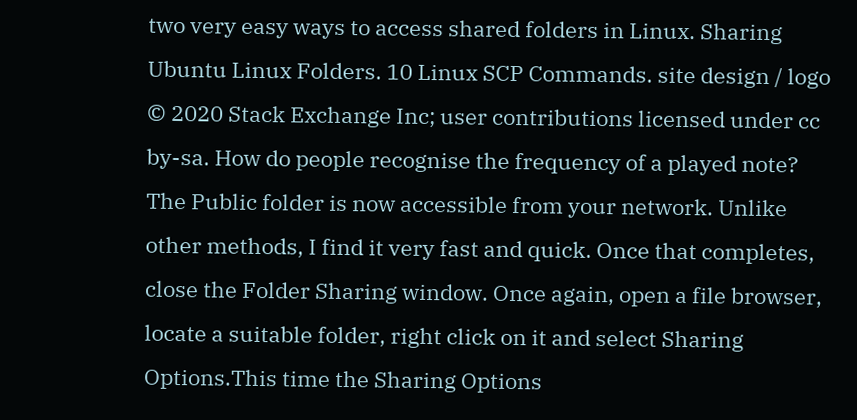two very easy ways to access shared folders in Linux. Sharing Ubuntu Linux Folders. 10 Linux SCP Commands. site design / logo © 2020 Stack Exchange Inc; user contributions licensed under cc by-sa. How do people recognise the frequency of a played note? The Public folder is now accessible from your network. Unlike other methods, I find it very fast and quick. Once that completes, close the Folder Sharing window. Once again, open a file browser, locate a suitable folder, right click on it and select Sharing Options.This time the Sharing Options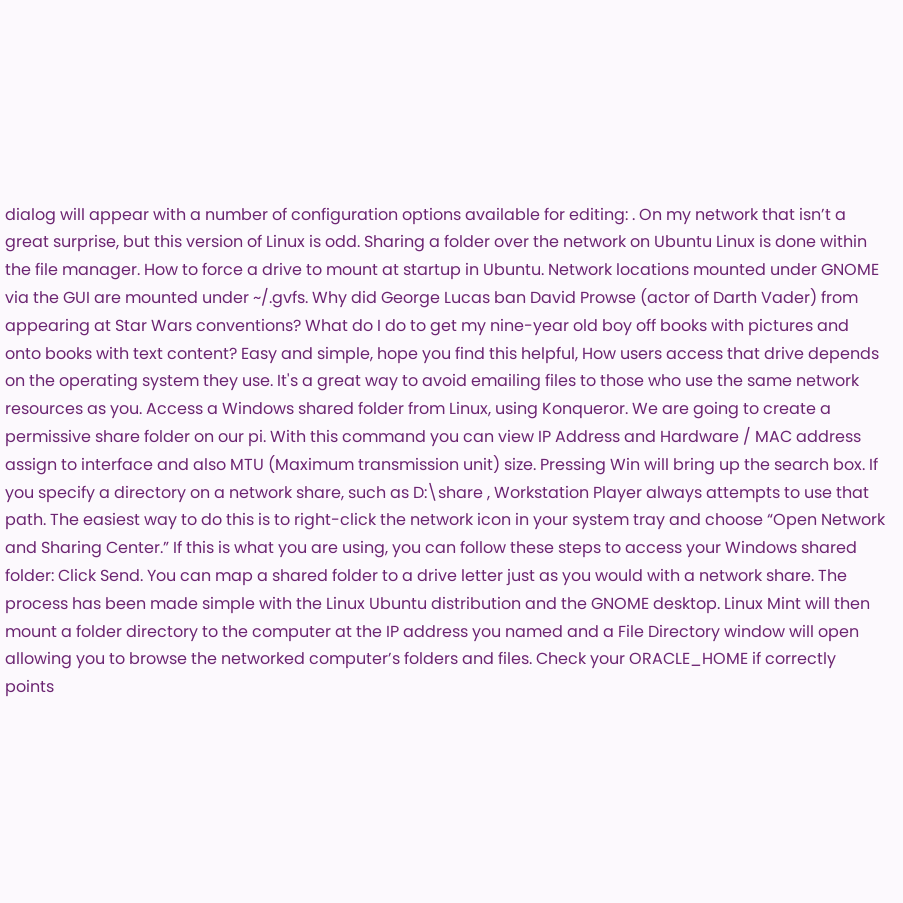dialog will appear with a number of configuration options available for editing: . On my network that isn’t a great surprise, but this version of Linux is odd. Sharing a folder over the network on Ubuntu Linux is done within the file manager. How to force a drive to mount at startup in Ubuntu. Network locations mounted under GNOME via the GUI are mounted under ~/.gvfs. Why did George Lucas ban David Prowse (actor of Darth Vader) from appearing at Star Wars conventions? What do I do to get my nine-year old boy off books with pictures and onto books with text content? Easy and simple, hope you find this helpful, How users access that drive depends on the operating system they use. It's a great way to avoid emailing files to those who use the same network resources as you. Access a Windows shared folder from Linux, using Konqueror. We are going to create a permissive share folder on our pi. With this command you can view IP Address and Hardware / MAC address assign to interface and also MTU (Maximum transmission unit) size. Pressing Win will bring up the search box. If you specify a directory on a network share, such as D:\share , Workstation Player always attempts to use that path. The easiest way to do this is to right-click the network icon in your system tray and choose “Open Network and Sharing Center.” If this is what you are using, you can follow these steps to access your Windows shared folder: Click Send. You can map a shared folder to a drive letter just as you would with a network share. The process has been made simple with the Linux Ubuntu distribution and the GNOME desktop. Linux Mint will then mount a folder directory to the computer at the IP address you named and a File Directory window will open allowing you to browse the networked computer’s folders and files. Check your ORACLE_HOME if correctly points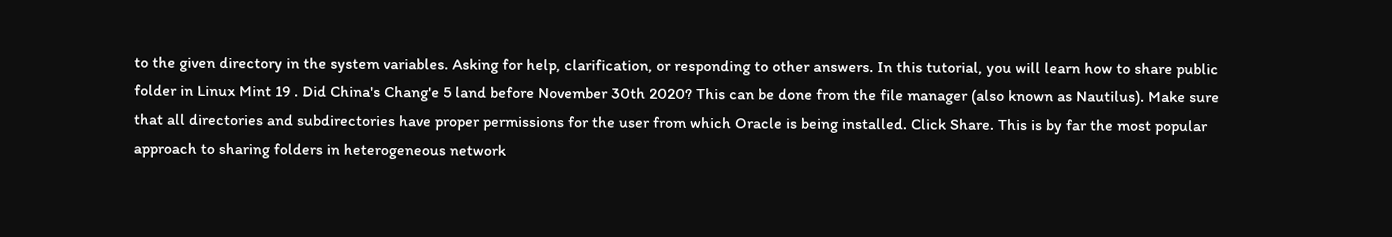to the given directory in the system variables. Asking for help, clarification, or responding to other answers. In this tutorial, you will learn how to share public folder in Linux Mint 19 . Did China's Chang'e 5 land before November 30th 2020? This can be done from the file manager (also known as Nautilus). Make sure that all directories and subdirectories have proper permissions for the user from which Oracle is being installed. Click Share. This is by far the most popular approach to sharing folders in heterogeneous network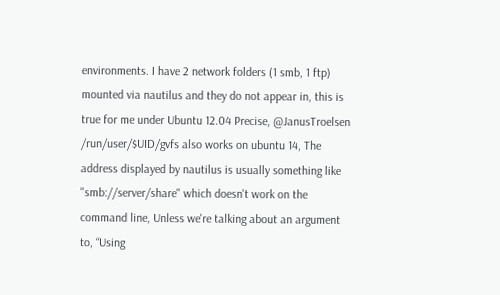environments. I have 2 network folders (1 smb, 1 ftp) mounted via nautilus and they do not appear in, this is true for me under Ubuntu 12.04 Precise, @JanusTroelsen /run/user/$UID/gvfs also works on ubuntu 14, The address displayed by nautilus is usually something like "smb://server/share" which doesn't work on the command line, Unless we're talking about an argument to, “Using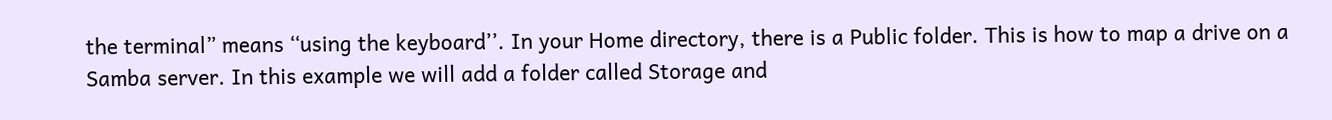the terminal” means ‘‘using the keyboard’’. In your Home directory, there is a Public folder. This is how to map a drive on a Samba server. In this example we will add a folder called Storage and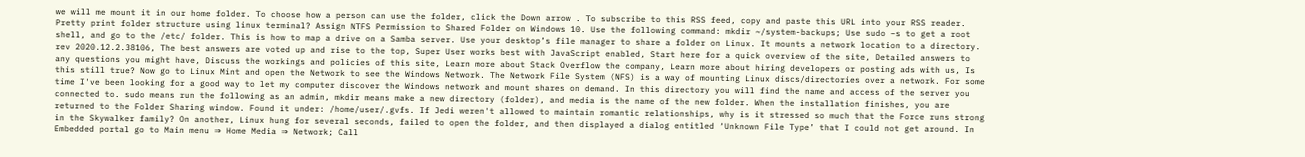we will me mount it in our home folder. To choose how a person can use the folder, click the Down arrow . To subscribe to this RSS feed, copy and paste this URL into your RSS reader. Pretty print folder structure using linux terminal? Assign NTFS Permission to Shared Folder on Windows 10. Use the following command: mkdir ~/system-backups; Use sudo –s to get a root shell, and go to the /etc/ folder. This is how to map a drive on a Samba server. Use your desktop’s file manager to share a folder on Linux. It mounts a network location to a directory. rev 2020.12.2.38106, The best answers are voted up and rise to the top, Super User works best with JavaScript enabled, Start here for a quick overview of the site, Detailed answers to any questions you might have, Discuss the workings and policies of this site, Learn more about Stack Overflow the company, Learn more about hiring developers or posting ads with us, Is this still true? Now go to Linux Mint and open the Network to see the Windows Network. The Network File System (NFS) is a way of mounting Linux discs/directories over a network. For some time I've been looking for a good way to let my computer discover the Windows network and mount shares on demand. In this directory you will find the name and access of the server you connected to. sudo means run the following as an admin, mkdir means make a new directory (folder), and media is the name of the new folder. When the installation finishes, you are returned to the Folder Sharing window. Found it under: /home/user/.gvfs. If Jedi weren't allowed to maintain romantic relationships, why is it stressed so much that the Force runs strong in the Skywalker family? On another, Linux hung for several seconds, failed to open the folder, and then displayed a dialog entitled ‘Unknown File Type’ that I could not get around. In Embedded portal go to Main menu ⇒ Home Media ⇒ Network; Call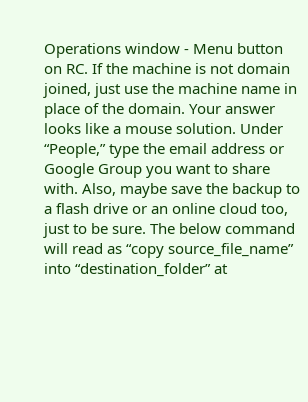Operations window - Menu button on RC. If the machine is not domain joined, just use the machine name in place of the domain. Your answer looks like a mouse solution. Under “People,” type the email address or Google Group you want to share with. Also, maybe save the backup to a flash drive or an online cloud too, just to be sure. The below command will read as “copy source_file_name” into “destination_folder” at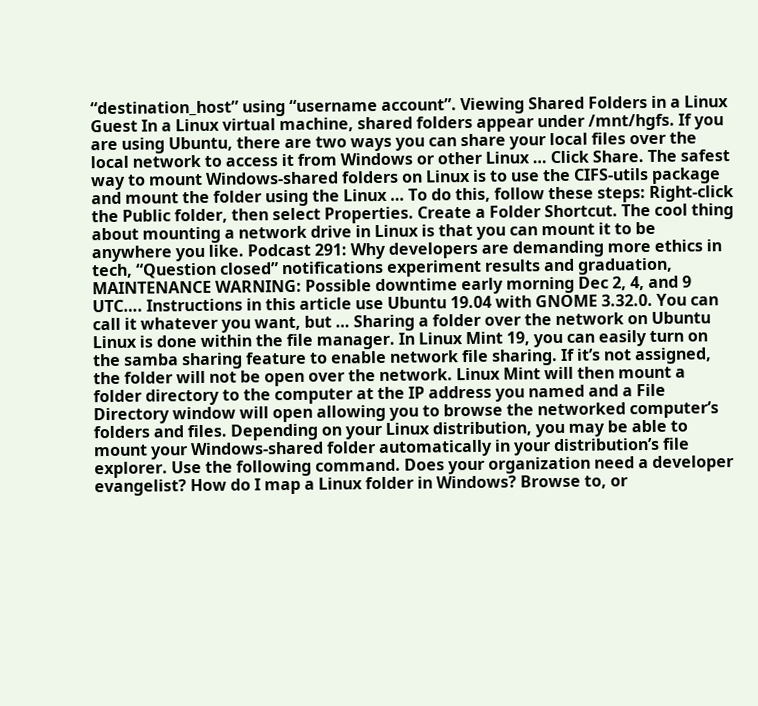“destination_host” using “username account”. Viewing Shared Folders in a Linux Guest In a Linux virtual machine, shared folders appear under /mnt/hgfs. If you are using Ubuntu, there are two ways you can share your local files over the local network to access it from Windows or other Linux … Click Share. The safest way to mount Windows-shared folders on Linux is to use the CIFS-utils package and mount the folder using the Linux … To do this, follow these steps: Right-click the Public folder, then select Properties. Create a Folder Shortcut. The cool thing about mounting a network drive in Linux is that you can mount it to be anywhere you like. Podcast 291: Why developers are demanding more ethics in tech, “Question closed” notifications experiment results and graduation, MAINTENANCE WARNING: Possible downtime early morning Dec 2, 4, and 9 UTC…. Instructions in this article use Ubuntu 19.04 with GNOME 3.32.0. You can call it whatever you want, but … Sharing a folder over the network on Ubuntu Linux is done within the file manager. In Linux Mint 19, you can easily turn on the samba sharing feature to enable network file sharing. If it’s not assigned, the folder will not be open over the network. Linux Mint will then mount a folder directory to the computer at the IP address you named and a File Directory window will open allowing you to browse the networked computer’s folders and files. Depending on your Linux distribution, you may be able to mount your Windows-shared folder automatically in your distribution’s file explorer. Use the following command. Does your organization need a developer evangelist? How do I map a Linux folder in Windows? Browse to, or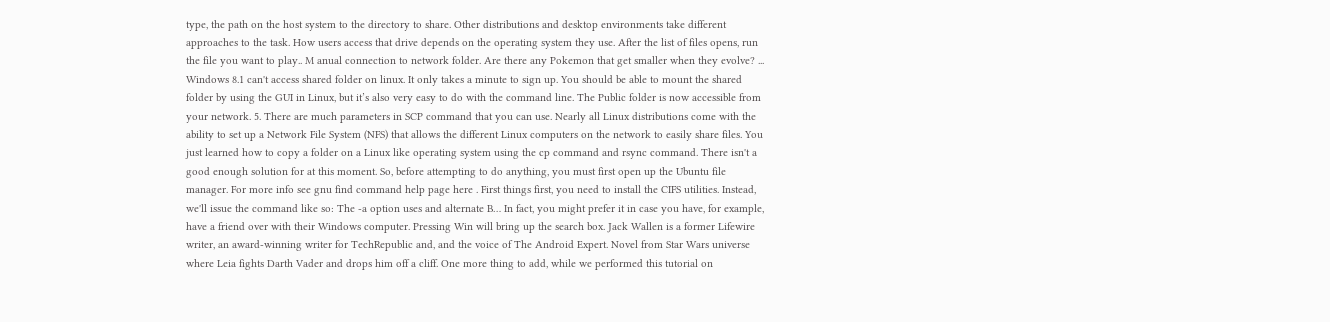type, the path on the host system to the directory to share. Other distributions and desktop environments take different approaches to the task. How users access that drive depends on the operating system they use. After the list of files opens, run the file you want to play.. M anual connection to network folder. Are there any Pokemon that get smaller when they evolve? ... Windows 8.1 can't access shared folder on linux. It only takes a minute to sign up. You should be able to mount the shared folder by using the GUI in Linux, but it’s also very easy to do with the command line. The Public folder is now accessible from your network. 5. There are much parameters in SCP command that you can use. Nearly all Linux distributions come with the ability to set up a Network File System (NFS) that allows the different Linux computers on the network to easily share files. You just learned how to copy a folder on a Linux like operating system using the cp command and rsync command. There isn't a good enough solution for at this moment. So, before attempting to do anything, you must first open up the Ubuntu file manager. For more info see gnu find command help page here . First things first, you need to install the CIFS utilities. Instead, we'll issue the command like so: The -a option uses and alternate B… In fact, you might prefer it in case you have, for example, have a friend over with their Windows computer. Pressing Win will bring up the search box. Jack Wallen is a former Lifewire writer, an award-winning writer for TechRepublic and, and the voice of The Android Expert. Novel from Star Wars universe where Leia fights Darth Vader and drops him off a cliff. One more thing to add, while we performed this tutorial on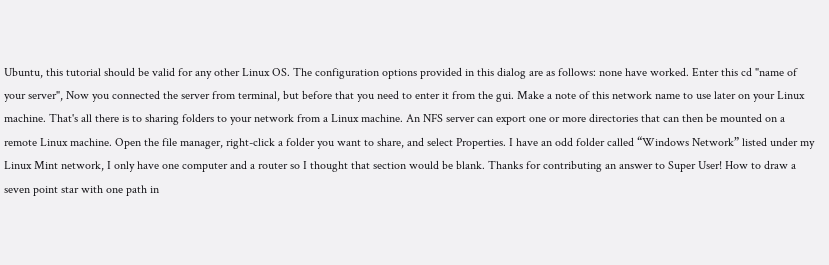Ubuntu, this tutorial should be valid for any other Linux OS. The configuration options provided in this dialog are as follows: none have worked. Enter this cd "name of your server", Now you connected the server from terminal, but before that you need to enter it from the gui. Make a note of this network name to use later on your Linux machine. That's all there is to sharing folders to your network from a Linux machine. An NFS server can export one or more directories that can then be mounted on a remote Linux machine. Open the file manager, right-click a folder you want to share, and select Properties. I have an odd folder called “Windows Network” listed under my Linux Mint network, I only have one computer and a router so I thought that section would be blank. Thanks for contributing an answer to Super User! How to draw a seven point star with one path in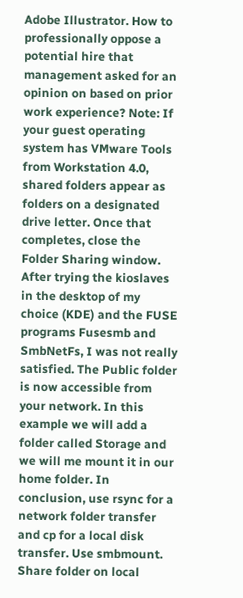Adobe Illustrator. How to professionally oppose a potential hire that management asked for an opinion on based on prior work experience? Note: If your guest operating system has VMware Tools from Workstation 4.0, shared folders appear as folders on a designated drive letter. Once that completes, close the Folder Sharing window. After trying the kioslaves in the desktop of my choice (KDE) and the FUSE programs Fusesmb and SmbNetFs, I was not really satisfied. The Public folder is now accessible from your network. In this example we will add a folder called Storage and we will me mount it in our home folder. In conclusion, use rsync for a network folder transfer and cp for a local disk transfer. Use smbmount. Share folder on local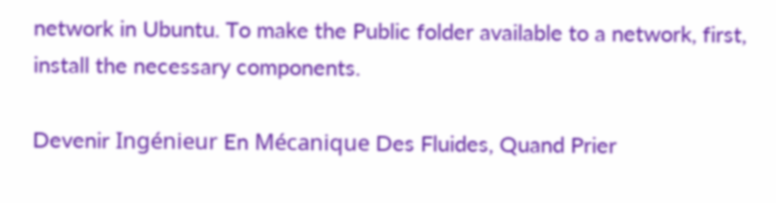network in Ubuntu. To make the Public folder available to a network, first, install the necessary components.

Devenir Ingénieur En Mécanique Des Fluides, Quand Prier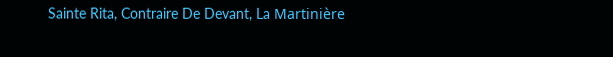Sainte Rita, Contraire De Devant, La Martinière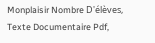Monplaisir Nombre D'élèves, Texte Documentaire Pdf,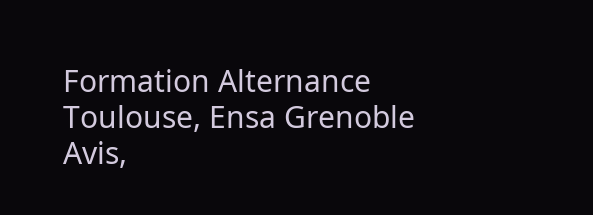Formation Alternance Toulouse, Ensa Grenoble Avis,